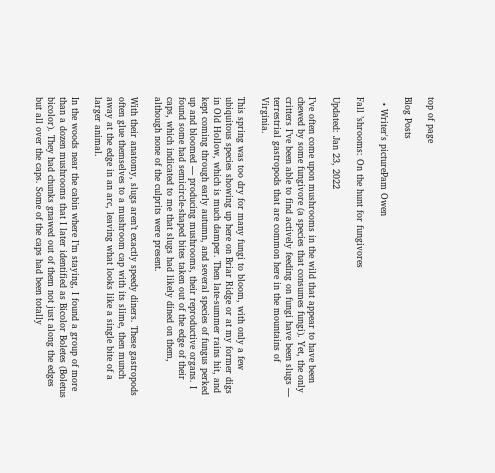top of page

Blog Posts

  • Writer's picturePam Owen

Fall ’shrooms: On the hunt for fungivores

Updated: Jan 23, 2022

I’ve often come upon mushrooms in the wild that appear to have been chewed by some fungivore (a species that consumes fungi). Yet, the only critters I’ve been able to find actively feeding on fungi have been slugs — terrestrial gastropods that are common here in the mountains of Virginia.

This spring was too dry for many fungi to bloom, with only a few ubiquitous species showing up here on Briar Ridge or at my former digs in Old Hollow, which is much damper. Then late-summer rains hit, and kept coming through early autumn, and several species of fungus perked up and bloomed — producing mushrooms, their reproductive organs. I found some had semicircle-shaped bites taken out of the edge of their caps, which indicated to me that slugs had likely dined on them, although none of the culprits were present.

With their anatomy, slugs aren’t exactly speedy diners. These gastropods often glue themselves to a mushroom cap with its slime, then munch away at the edge in an arc, leaving what looks like a single bite of a larger animal.

In the woods near the cabin where I’m staying, I found a group of more than a dozen mushrooms that I later identified as Bicolor Boletes (Boletus bicolor). They had chunks gnawed out of them not just along the edges but all over the caps. Some of the caps had been totally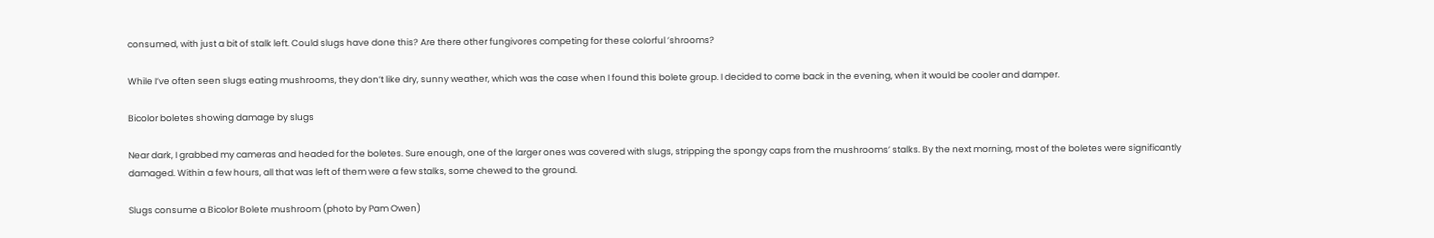consumed, with just a bit of stalk left. Could slugs have done this? Are there other fungivores competing for these colorful ’shrooms?

While I’ve often seen slugs eating mushrooms, they don’t like dry, sunny weather, which was the case when I found this bolete group. I decided to come back in the evening, when it would be cooler and damper.

Bicolor boletes showing damage by slugs

Near dark, I grabbed my cameras and headed for the boletes. Sure enough, one of the larger ones was covered with slugs, stripping the spongy caps from the mushrooms’ stalks. By the next morning, most of the boletes were significantly damaged. Within a few hours, all that was left of them were a few stalks, some chewed to the ground.

Slugs consume a Bicolor Bolete mushroom (photo by Pam Owen)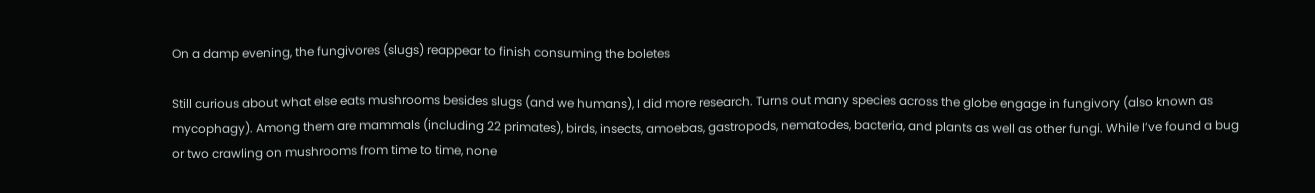On a damp evening, the fungivores (slugs) reappear to finish consuming the boletes

Still curious about what else eats mushrooms besides slugs (and we humans), I did more research. Turns out many species across the globe engage in fungivory (also known as mycophagy). Among them are mammals (including 22 primates), birds, insects, amoebas, gastropods, nematodes, bacteria, and plants as well as other fungi. While I’ve found a bug or two crawling on mushrooms from time to time, none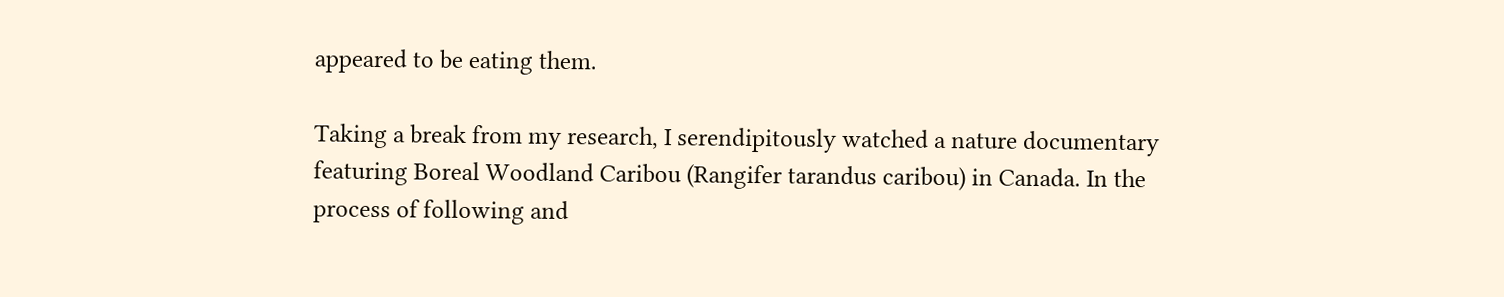appeared to be eating them.

Taking a break from my research, I serendipitously watched a nature documentary featuring Boreal Woodland Caribou (Rangifer tarandus caribou) in Canada. In the process of following and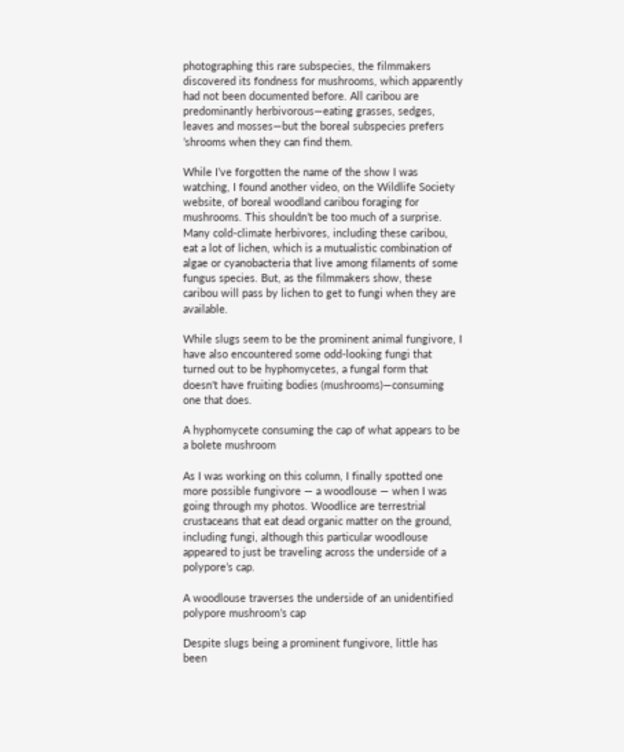photographing this rare subspecies, the filmmakers discovered its fondness for mushrooms, which apparently had not been documented before. All caribou are predominantly herbivorous—eating grasses, sedges, leaves and mosses—but the boreal subspecies prefers ’shrooms when they can find them.

While I’ve forgotten the name of the show I was watching, I found another video, on the Wildlife Society website, of boreal woodland caribou foraging for mushrooms. This shouldn’t be too much of a surprise. Many cold-climate herbivores, including these caribou, eat a lot of lichen, which is a mutualistic combination of algae or cyanobacteria that live among filaments of some fungus species. But, as the filmmakers show, these caribou will pass by lichen to get to fungi when they are available.

While slugs seem to be the prominent animal fungivore, I have also encountered some odd-looking fungi that turned out to be hyphomycetes, a fungal form that doesn't have fruiting bodies (mushrooms)—consuming one that does.

A hyphomycete consuming the cap of what appears to be a bolete mushroom

As I was working on this column, I finally spotted one more possible fungivore — a woodlouse — when I was going through my photos. Woodlice are terrestrial crustaceans that eat dead organic matter on the ground, including fungi, although this particular woodlouse appeared to just be traveling across the underside of a polypore’s cap.

A woodlouse traverses the underside of an unidentified polypore mushroom’s cap

Despite slugs being a prominent fungivore, little has been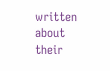written about their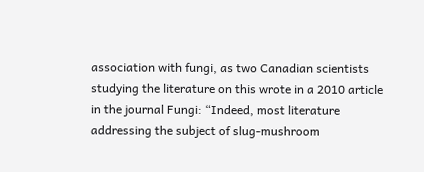association with fungi, as two Canadian scientists studying the literature on this wrote in a 2010 article in the journal Fungi: “Indeed, most literature addressing the subject of slug-mushroom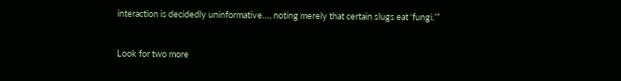interaction is decidedly uninformative…, noting merely that certain slugs eat ‘fungi.’”

Look for two more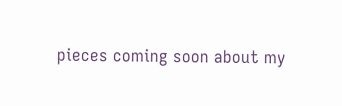pieces coming soon about my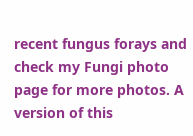recent fungus forays and check my Fungi photo page for more photos. A version of this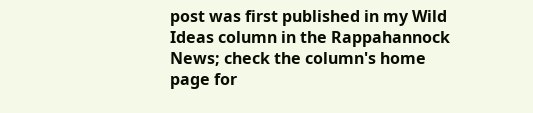post was first published in my Wild Ideas column in the Rappahannock News; check the column's home page for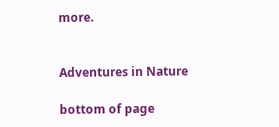more.


Adventures in Nature

bottom of page